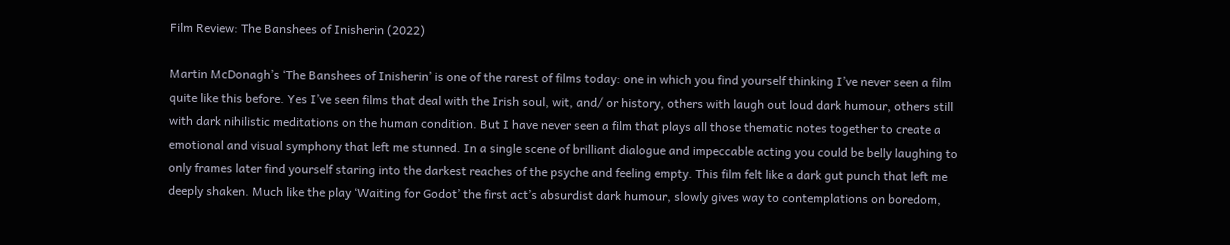Film Review: The Banshees of Inisherin (2022)

Martin McDonagh’s ‘The Banshees of Inisherin’ is one of the rarest of films today: one in which you find yourself thinking I’ve never seen a film quite like this before. Yes I’ve seen films that deal with the Irish soul, wit, and/ or history, others with laugh out loud dark humour, others still with dark nihilistic meditations on the human condition. But I have never seen a film that plays all those thematic notes together to create a emotional and visual symphony that left me stunned. In a single scene of brilliant dialogue and impeccable acting you could be belly laughing to only frames later find yourself staring into the darkest reaches of the psyche and feeling empty. This film felt like a dark gut punch that left me deeply shaken. Much like the play ‘Waiting for Godot’ the first act’s absurdist dark humour, slowly gives way to contemplations on boredom,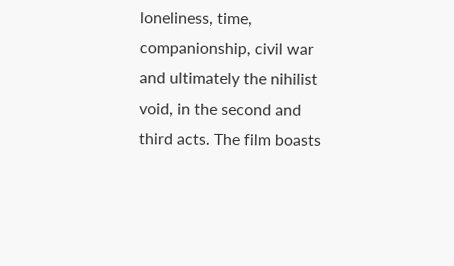loneliness, time, companionship, civil war and ultimately the nihilist void, in the second and third acts. The film boasts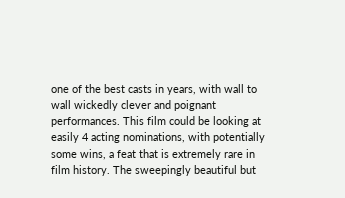one of the best casts in years, with wall to wall wickedly clever and poignant performances. This film could be looking at easily 4 acting nominations, with potentially some wins, a feat that is extremely rare in film history. The sweepingly beautiful but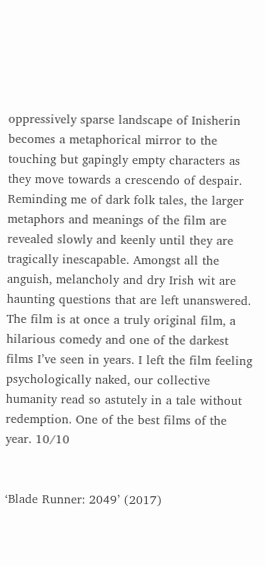oppressively sparse landscape of Inisherin becomes a metaphorical mirror to the touching but gapingly empty characters as they move towards a crescendo of despair. Reminding me of dark folk tales, the larger metaphors and meanings of the film are revealed slowly and keenly until they are tragically inescapable. Amongst all the anguish, melancholy and dry Irish wit are haunting questions that are left unanswered. The film is at once a truly original film, a hilarious comedy and one of the darkest films I’ve seen in years. I left the film feeling psychologically naked, our collective humanity read so astutely in a tale without redemption. One of the best films of the year. 10/10


‘Blade Runner: 2049’ (2017)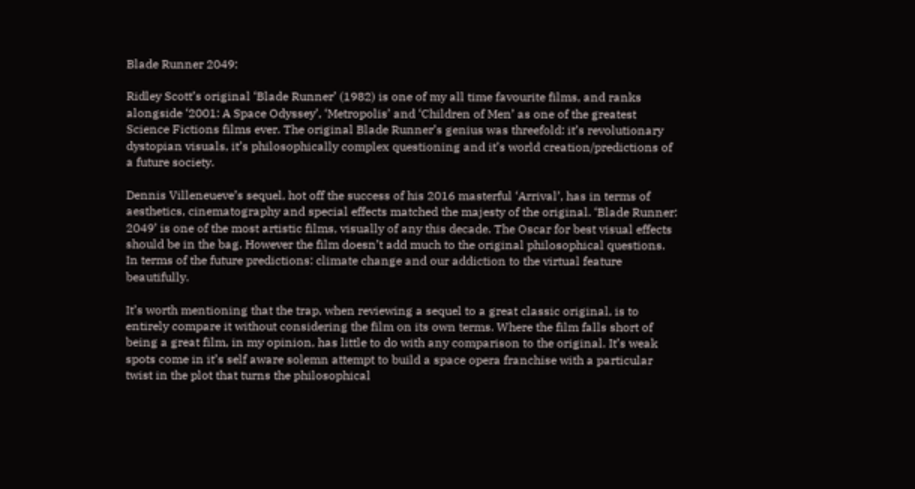Blade Runner 2049:

Ridley Scott’s original ‘Blade Runner’ (1982) is one of my all time favourite films, and ranks alongside ‘2001: A Space Odyssey’, ‘Metropolis’ and ‘Children of Men’ as one of the greatest Science Fictions films ever. The original Blade Runner’s genius was threefold: it’s revolutionary dystopian visuals, it’s philosophically complex questioning and it’s world creation/predictions of a future society.

Dennis Villeneueve’s sequel, hot off the success of his 2016 masterful ‘Arrival’, has in terms of aesthetics, cinematography and special effects matched the majesty of the original. ‘Blade Runner: 2049’ is one of the most artistic films, visually of any this decade. The Oscar for best visual effects should be in the bag. However the film doesn’t add much to the original philosophical questions. In terms of the future predictions: climate change and our addiction to the virtual feature beautifully.

It’s worth mentioning that the trap, when reviewing a sequel to a great classic original, is to entirely compare it without considering the film on its own terms. Where the film falls short of being a great film, in my opinion, has little to do with any comparison to the original. It’s weak spots come in it’s self aware solemn attempt to build a space opera franchise with a particular twist in the plot that turns the philosophical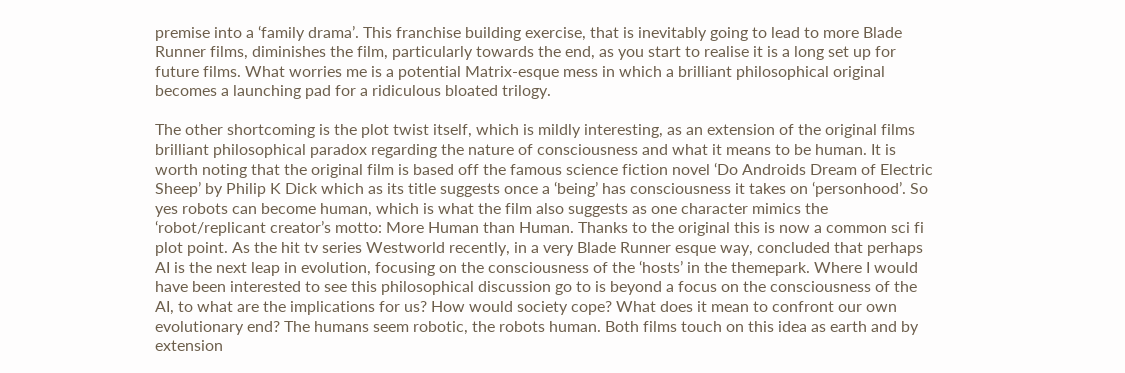premise into a ‘family drama’. This franchise building exercise, that is inevitably going to lead to more Blade Runner films, diminishes the film, particularly towards the end, as you start to realise it is a long set up for future films. What worries me is a potential Matrix-esque mess in which a brilliant philosophical original becomes a launching pad for a ridiculous bloated trilogy.

The other shortcoming is the plot twist itself, which is mildly interesting, as an extension of the original films brilliant philosophical paradox regarding the nature of consciousness and what it means to be human. It is worth noting that the original film is based off the famous science fiction novel ‘Do Androids Dream of Electric Sheep’ by Philip K Dick which as its title suggests once a ‘being’ has consciousness it takes on ‘personhood’. So yes robots can become human, which is what the film also suggests as one character mimics the ‘robot/replicant creator’s motto: More Human than Human. Thanks to the original this is now a common sci fi plot point. As the hit tv series Westworld recently, in a very Blade Runner esque way, concluded that perhaps AI is the next leap in evolution, focusing on the consciousness of the ‘hosts’ in the themepark. Where I would have been interested to see this philosophical discussion go to is beyond a focus on the consciousness of the AI, to what are the implications for us? How would society cope? What does it mean to confront our own evolutionary end? The humans seem robotic, the robots human. Both films touch on this idea as earth and by extension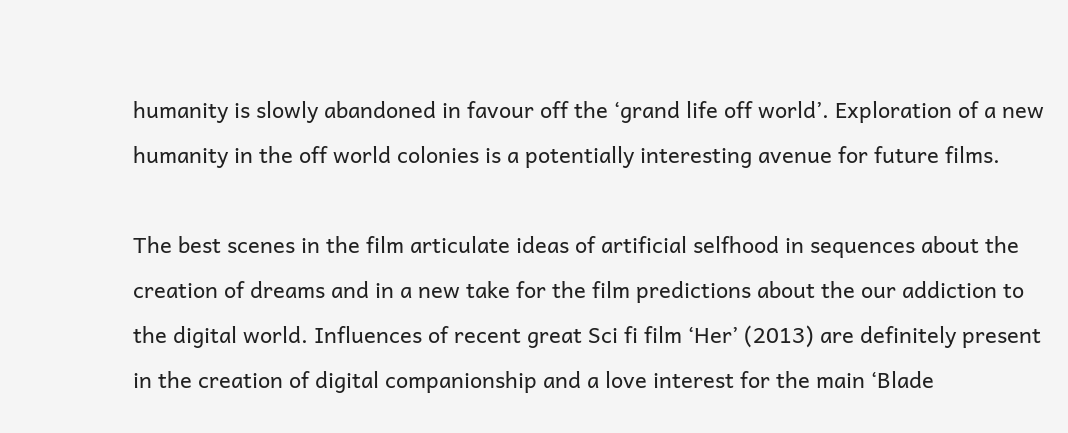humanity is slowly abandoned in favour off the ‘grand life off world’. Exploration of a new humanity in the off world colonies is a potentially interesting avenue for future films.

The best scenes in the film articulate ideas of artificial selfhood in sequences about the creation of dreams and in a new take for the film predictions about the our addiction to the digital world. Influences of recent great Sci fi film ‘Her’ (2013) are definitely present in the creation of digital companionship and a love interest for the main ‘Blade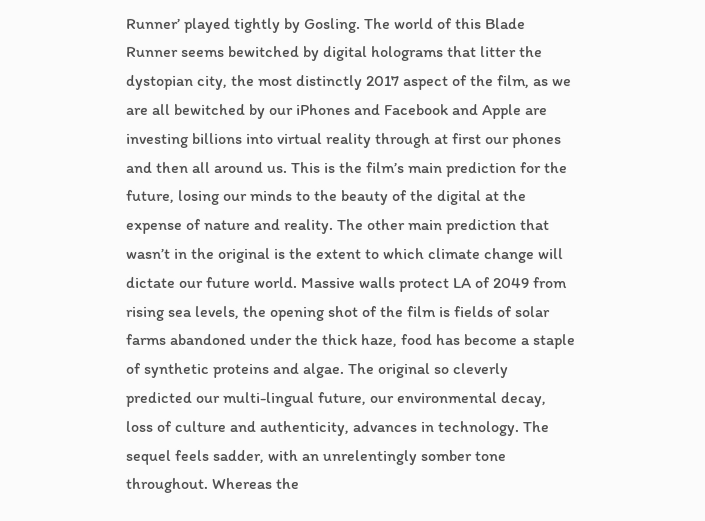Runner’ played tightly by Gosling. The world of this Blade Runner seems bewitched by digital holograms that litter the dystopian city, the most distinctly 2017 aspect of the film, as we are all bewitched by our iPhones and Facebook and Apple are investing billions into virtual reality through at first our phones and then all around us. This is the film’s main prediction for the future, losing our minds to the beauty of the digital at the expense of nature and reality. The other main prediction that wasn’t in the original is the extent to which climate change will dictate our future world. Massive walls protect LA of 2049 from rising sea levels, the opening shot of the film is fields of solar farms abandoned under the thick haze, food has become a staple of synthetic proteins and algae. The original so cleverly predicted our multi-lingual future, our environmental decay, loss of culture and authenticity, advances in technology. The sequel feels sadder, with an unrelentingly somber tone throughout. Whereas the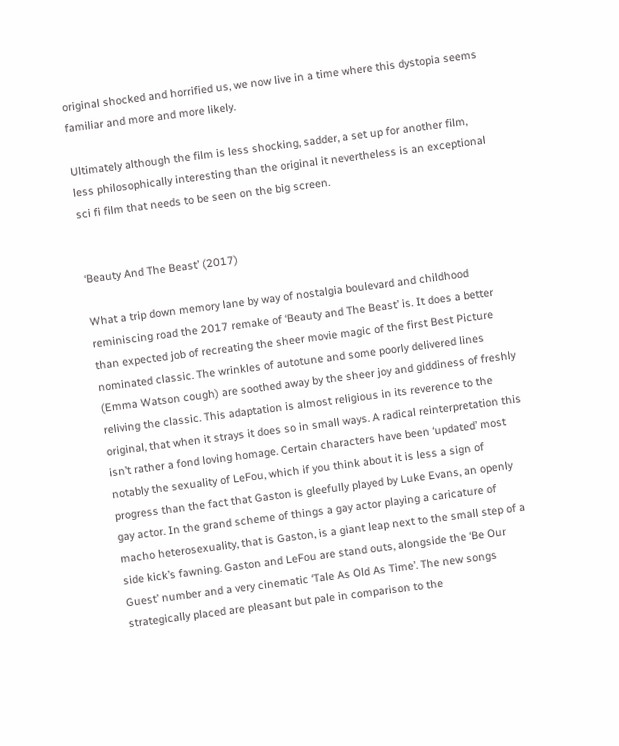original shocked and horrified us, we now live in a time where this dystopia seems familiar and more and more likely.

Ultimately although the film is less shocking, sadder, a set up for another film, less philosophically interesting than the original it nevertheless is an exceptional sci fi film that needs to be seen on the big screen.


‘Beauty And The Beast’ (2017)

What a trip down memory lane by way of nostalgia boulevard and childhood reminiscing road the 2017 remake of ‘Beauty and The Beast’ is. It does a better than expected job of recreating the sheer movie magic of the first Best Picture nominated classic. The wrinkles of autotune and some poorly delivered lines (Emma Watson cough) are soothed away by the sheer joy and giddiness of freshly reliving the classic. This adaptation is almost religious in its reverence to the original, that when it strays it does so in small ways. A radical reinterpretation this isn’t rather a fond loving homage. Certain characters have been ‘updated’ most notably the sexuality of LeFou, which if you think about it is less a sign of progress than the fact that Gaston is gleefully played by Luke Evans, an openly gay actor. In the grand scheme of things a gay actor playing a caricature of macho heterosexuality, that is Gaston, is a giant leap next to the small step of a side kick’s fawning. Gaston and LeFou are stand outs, alongside the ‘Be Our Guest’ number and a very cinematic ‘Tale As Old As Time’. The new songs strategically placed are pleasant but pale in comparison to the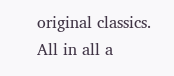original classics. All in all a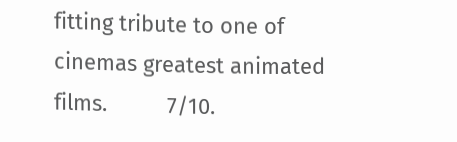fitting tribute to one of cinemas greatest animated films.          7/10.